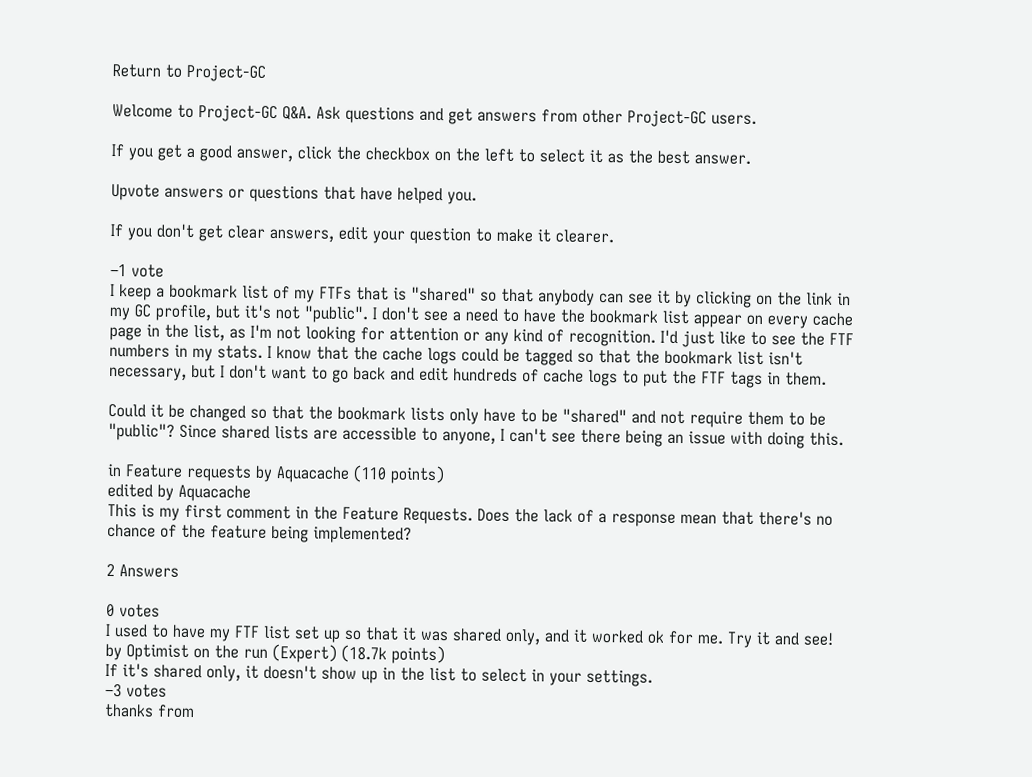Return to Project-GC

Welcome to Project-GC Q&A. Ask questions and get answers from other Project-GC users.

If you get a good answer, click the checkbox on the left to select it as the best answer.

Upvote answers or questions that have helped you.

If you don't get clear answers, edit your question to make it clearer.

–1 vote
I keep a bookmark list of my FTFs that is "shared" so that anybody can see it by clicking on the link in my GC profile, but it's not "public". I don't see a need to have the bookmark list appear on every cache page in the list, as I'm not looking for attention or any kind of recognition. I'd just like to see the FTF numbers in my stats. I know that the cache logs could be tagged so that the bookmark list isn't necessary, but I don't want to go back and edit hundreds of cache logs to put the FTF tags in them.

Could it be changed so that the bookmark lists only have to be "shared" and not require them to be "public"? Since shared lists are accessible to anyone, I can't see there being an issue with doing this.

in Feature requests by Aquacache (110 points)
edited by Aquacache
This is my first comment in the Feature Requests. Does the lack of a response mean that there's no chance of the feature being implemented?

2 Answers

0 votes
I used to have my FTF list set up so that it was shared only, and it worked ok for me. Try it and see!
by Optimist on the run (Expert) (18.7k points)
If it's shared only, it doesn't show up in the list to select in your settings.
–3 votes
thanks from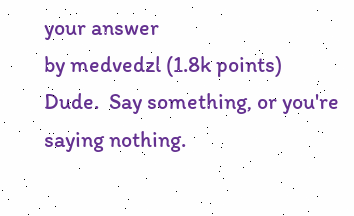your answer
by medvedzl (1.8k points)
Dude.  Say something, or you're saying nothing.